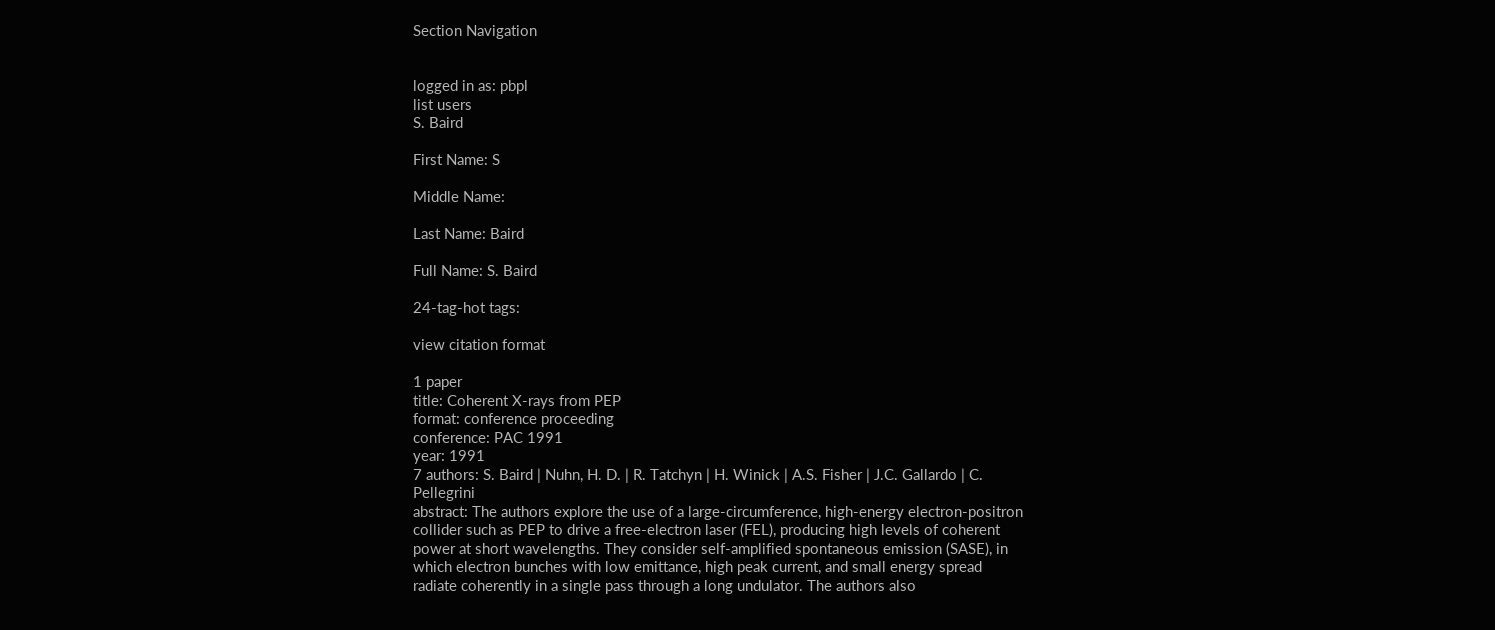Section Navigation


logged in as: pbpl
list users
S. Baird

First Name: S

Middle Name:

Last Name: Baird

Full Name: S. Baird

24-tag-hot tags:

view citation format

1 paper
title: Coherent X-rays from PEP
format: conference proceeding
conference: PAC 1991
year: 1991
7 authors: S. Baird | Nuhn, H. D. | R. Tatchyn | H. Winick | A.S. Fisher | J.C. Gallardo | C. Pellegrini
abstract: The authors explore the use of a large-circumference, high-energy electron-positron collider such as PEP to drive a free-electron laser (FEL), producing high levels of coherent power at short wavelengths. They consider self-amplified spontaneous emission (SASE), in which electron bunches with low emittance, high peak current, and small energy spread radiate coherently in a single pass through a long undulator. The authors also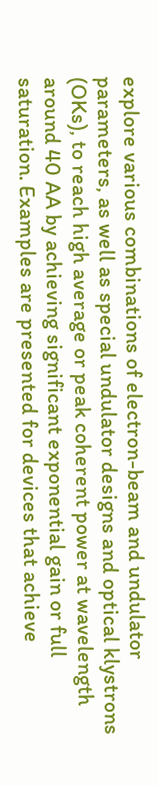explore various combinations of electron-beam and undulator parameters, as well as special undulator designs and optical klystrons (OKs), to reach high average or peak coherent power at wavelength around 40 AA by achieving significant exponential gain or full saturation. Examples are presented for devices that achieve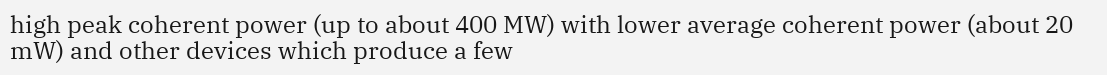high peak coherent power (up to about 400 MW) with lower average coherent power (about 20 mW) and other devices which produce a few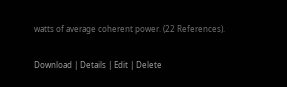watts of average coherent power. (22 References).

Download | Details | Edit | Delete